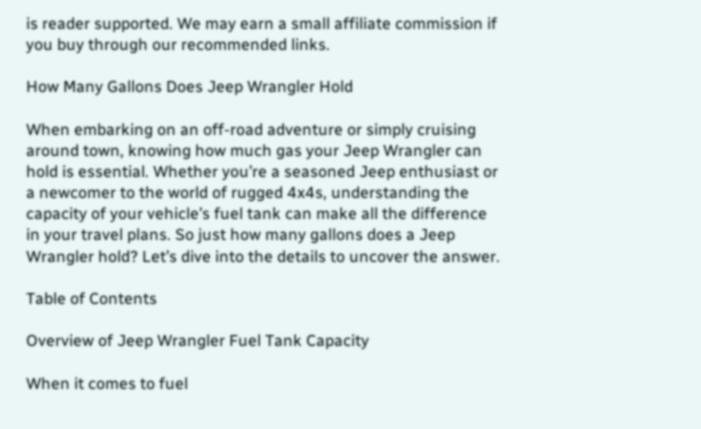is reader supported. We may earn a small affiliate commission if you buy through our recommended links.

How Many Gallons Does Jeep Wrangler Hold

When embarking on an off-road adventure or simply cruising around town, knowing how much gas your Jeep Wrangler can hold is essential. Whether you’re a seasoned Jeep enthusiast or a newcomer to the world of rugged 4x4s, understanding the capacity of your vehicle’s fuel tank can make all the difference in your travel plans. So just how many gallons does a Jeep Wrangler hold? Let’s dive into the details to uncover the answer.

Table of Contents

Overview of Jeep Wrangler Fuel Tank Capacity

When it comes to fuel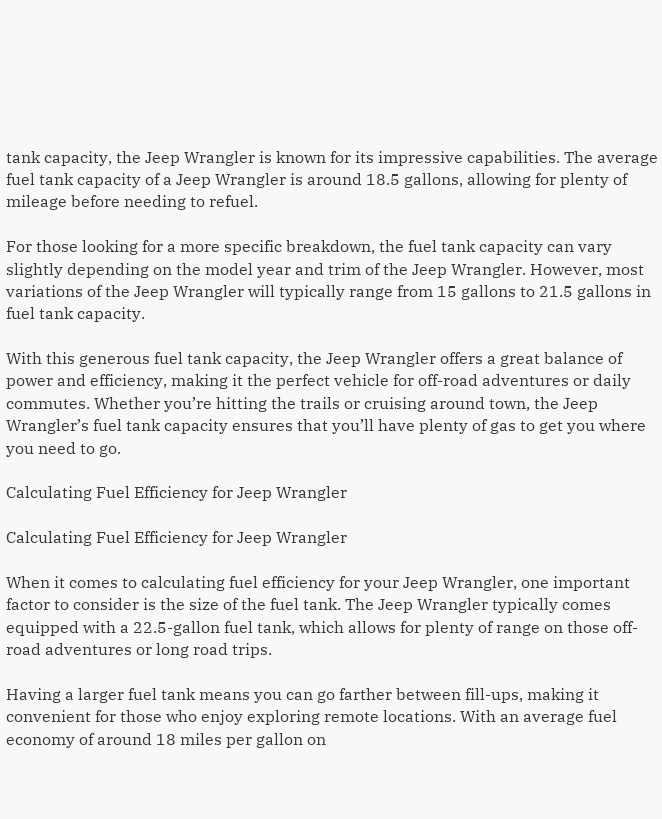tank capacity, the Jeep Wrangler is known for its impressive capabilities. The average fuel tank capacity of a Jeep Wrangler is around 18.5 gallons, allowing for plenty of mileage before needing to refuel.

For those looking for a more specific breakdown, the fuel tank capacity can vary slightly depending on the model year and trim of the Jeep Wrangler. However, most variations of the Jeep Wrangler will typically range from 15 gallons to 21.5 gallons in fuel tank capacity.

With this generous fuel tank capacity, the Jeep Wrangler offers a great balance of power and efficiency, making it the perfect vehicle for off-road adventures or daily commutes. Whether you’re hitting the trails or cruising around town, the Jeep Wrangler’s fuel tank capacity ensures that you’ll have plenty of gas to get you where you need to go.

Calculating Fuel Efficiency for Jeep Wrangler

Calculating Fuel Efficiency for Jeep Wrangler

When it comes to calculating fuel efficiency for your Jeep Wrangler, one important factor to consider is the size of the fuel tank. The Jeep Wrangler typically comes equipped with a 22.5-gallon fuel tank, which allows for plenty of range on those off-road adventures or long road trips.

Having a larger fuel tank means you can go farther between fill-ups, making it convenient for those who enjoy exploring remote locations. With an average fuel economy of around 18 miles per gallon on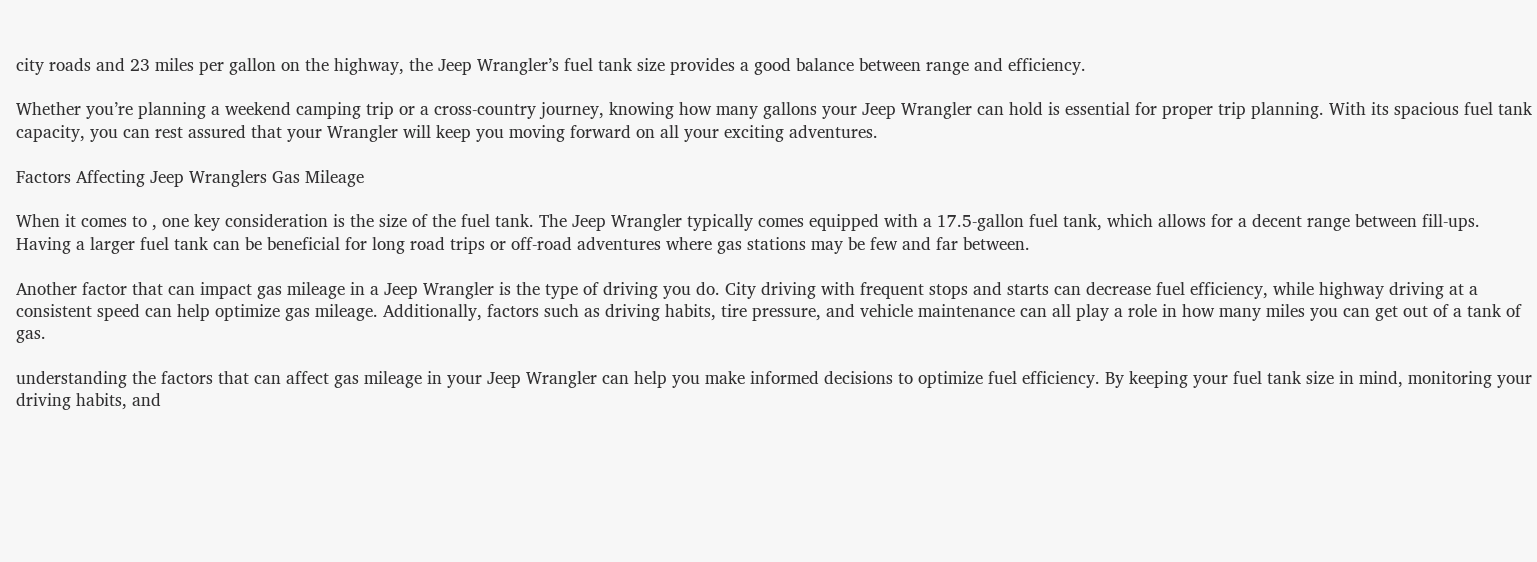city roads and 23 miles per gallon on the highway, the Jeep Wrangler’s fuel tank size provides a good balance between range and efficiency.

Whether you’re planning a weekend camping trip or a cross-country journey, knowing how many gallons your Jeep Wrangler can hold is essential for proper trip planning. With its spacious fuel tank capacity, you can rest assured that your Wrangler will keep you moving forward on all your exciting adventures.

Factors Affecting Jeep Wranglers Gas Mileage

When it comes to , one key consideration is the size of the fuel tank. The Jeep Wrangler typically comes equipped with a 17.5-gallon fuel tank, which allows for a decent range between fill-ups. Having a larger fuel tank can be beneficial for long road trips or off-road adventures where gas stations may be few and far between.

Another factor that can impact gas mileage in a Jeep Wrangler is the type of driving you do. City driving with frequent stops and starts can decrease fuel efficiency, while highway driving at a consistent speed can help optimize gas mileage. Additionally, factors such as driving habits, tire pressure, and vehicle maintenance can all play a role in how many miles you can get out of a tank of gas.

understanding the factors that can affect gas mileage in your Jeep Wrangler can help you make informed decisions to optimize fuel efficiency. By keeping your fuel tank size in mind, monitoring your driving habits, and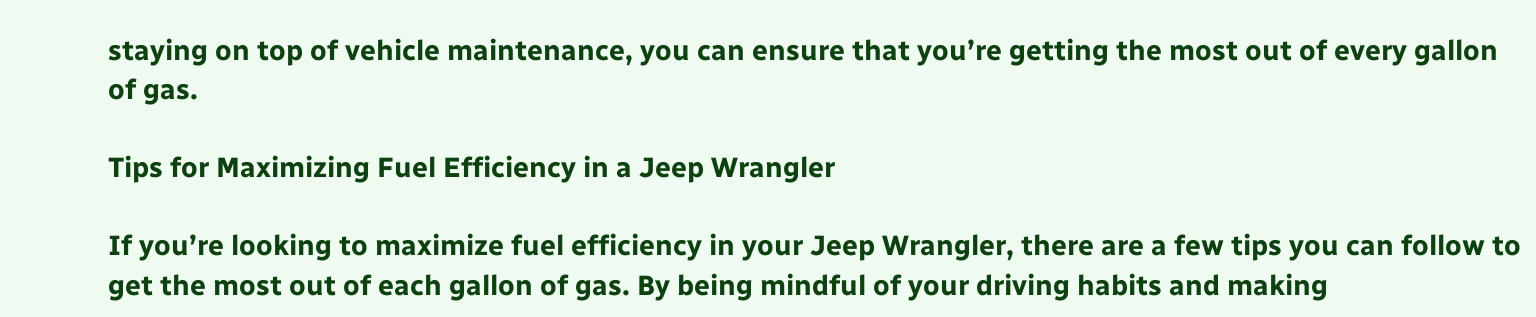staying on top of vehicle maintenance, you can ensure that you’re getting the most out of every gallon of gas.

Tips for Maximizing Fuel Efficiency in a Jeep Wrangler

If you’re looking to maximize fuel efficiency in your Jeep Wrangler, there are a few tips you can follow to get the most out of each gallon of gas. By being mindful of your driving habits and making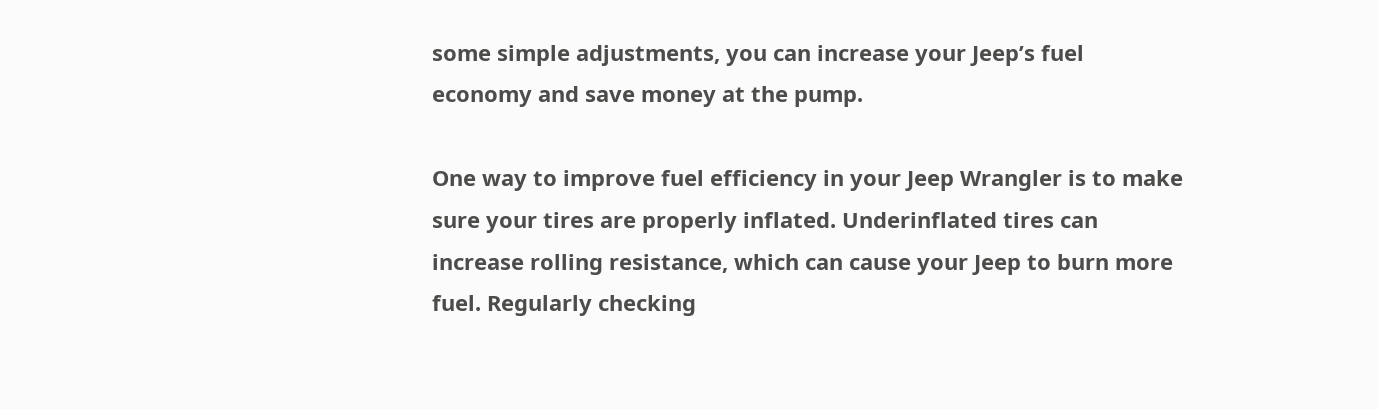some simple adjustments, you can increase your Jeep’s fuel economy and save money at the pump.

One way to improve fuel efficiency in your Jeep Wrangler is to make sure your tires are properly inflated. Underinflated tires can increase rolling resistance, which can cause your Jeep to burn more fuel. Regularly checking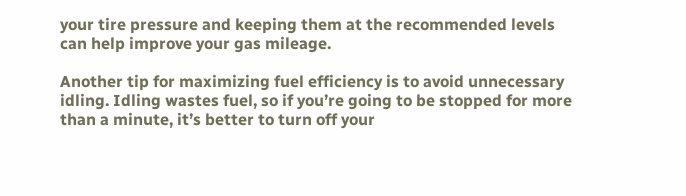your tire pressure and keeping them at the recommended levels can help improve your gas mileage.

Another tip for maximizing fuel efficiency is to avoid unnecessary idling. Idling wastes fuel, so if you’re going to be stopped for more than a minute, it’s better to turn off your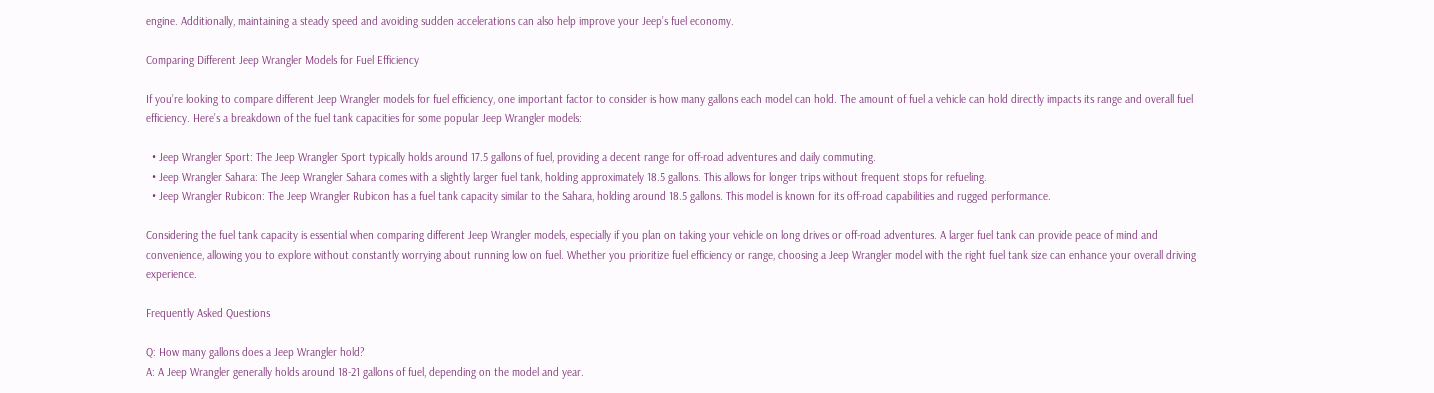engine. Additionally, maintaining a steady speed and avoiding sudden accelerations can also help improve your Jeep’s fuel economy.

Comparing Different Jeep Wrangler Models for Fuel Efficiency

If you’re looking to compare different Jeep Wrangler models for fuel efficiency, one important factor to consider is how many gallons each model can hold. The amount of fuel a vehicle can hold directly impacts its range and overall fuel efficiency. Here’s a breakdown of the fuel tank capacities for some popular Jeep Wrangler models:

  • Jeep Wrangler Sport: The Jeep Wrangler Sport typically holds around 17.5 gallons of fuel, providing a decent range for off-road adventures and daily commuting.
  • Jeep Wrangler Sahara: The Jeep Wrangler Sahara comes with a slightly larger fuel tank, holding approximately 18.5 gallons. This allows for longer trips without frequent stops for refueling.
  • Jeep Wrangler Rubicon: The Jeep Wrangler Rubicon has a fuel tank capacity similar to the Sahara, holding around 18.5 gallons. This model is known for its off-road capabilities and rugged performance.

Considering the fuel tank capacity is essential when comparing different Jeep Wrangler models, especially if you plan on taking your vehicle on long drives or off-road adventures. A larger fuel tank can provide peace of mind and convenience, allowing you to explore without constantly worrying about running low on fuel. Whether you prioritize fuel efficiency or range, choosing a Jeep Wrangler model with the right fuel tank size can enhance your overall driving experience.

Frequently Asked Questions

Q: How many gallons does a Jeep Wrangler hold?
A: A Jeep Wrangler generally holds around 18-21 gallons of fuel, depending on the model and year.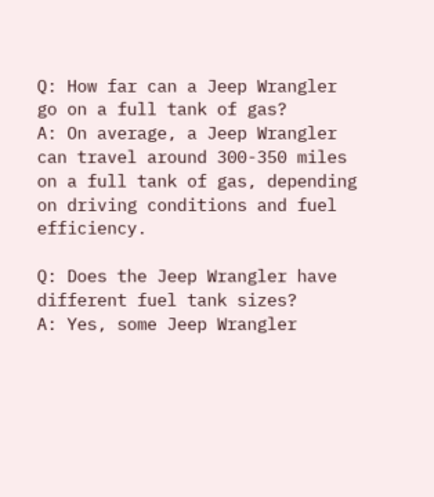Q: How far can a Jeep Wrangler go on a full tank of gas?
A: On average, a Jeep Wrangler can travel around 300-350 miles on a full tank of gas, depending on driving conditions and fuel efficiency.

Q: Does the Jeep Wrangler have different fuel tank sizes?
A: Yes, some Jeep Wrangler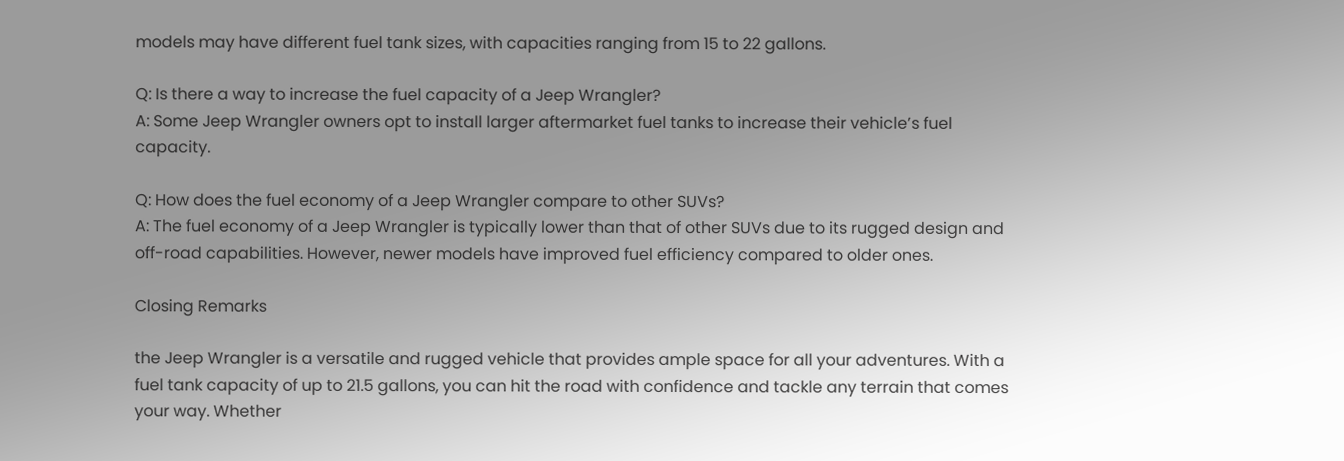models may have different fuel tank sizes, with capacities ranging from 15 to 22 gallons.

Q: Is there a way to increase the fuel capacity of a Jeep Wrangler?
A: Some Jeep Wrangler owners opt to install larger aftermarket fuel tanks to increase their vehicle’s fuel capacity.

Q: How does the fuel economy of a Jeep Wrangler compare to other SUVs?
A: The fuel economy of a Jeep Wrangler is typically lower than that of other SUVs due to its rugged design and off-road capabilities. However, newer models have improved fuel efficiency compared to older ones.

Closing Remarks

the Jeep Wrangler is a versatile and rugged vehicle that provides ample space for all your adventures. With a fuel tank capacity of up to 21.5 gallons, you can hit the road with confidence and tackle any terrain that comes your way. Whether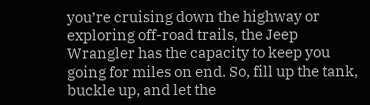you’re cruising down the highway or exploring off-road trails, the Jeep Wrangler has the capacity to keep you going for miles on end. So, fill up the tank, buckle up, and let the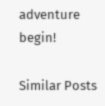adventure begin!

Similar Posts